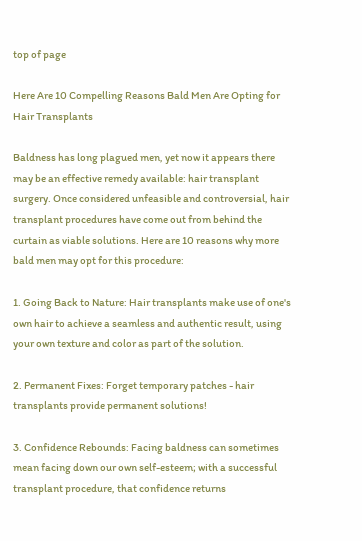top of page

Here Are 10 Compelling Reasons Bald Men Are Opting for Hair Transplants

Baldness has long plagued men, yet now it appears there may be an effective remedy available: hair transplant surgery. Once considered unfeasible and controversial, hair transplant procedures have come out from behind the curtain as viable solutions. Here are 10 reasons why more bald men may opt for this procedure:

1. Going Back to Nature: Hair transplants make use of one's own hair to achieve a seamless and authentic result, using your own texture and color as part of the solution.

2. Permanent Fixes: Forget temporary patches - hair transplants provide permanent solutions!

3. Confidence Rebounds: Facing baldness can sometimes mean facing down our own self-esteem; with a successful transplant procedure, that confidence returns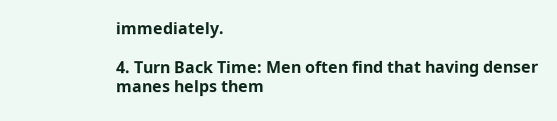immediately.

4. Turn Back Time: Men often find that having denser manes helps them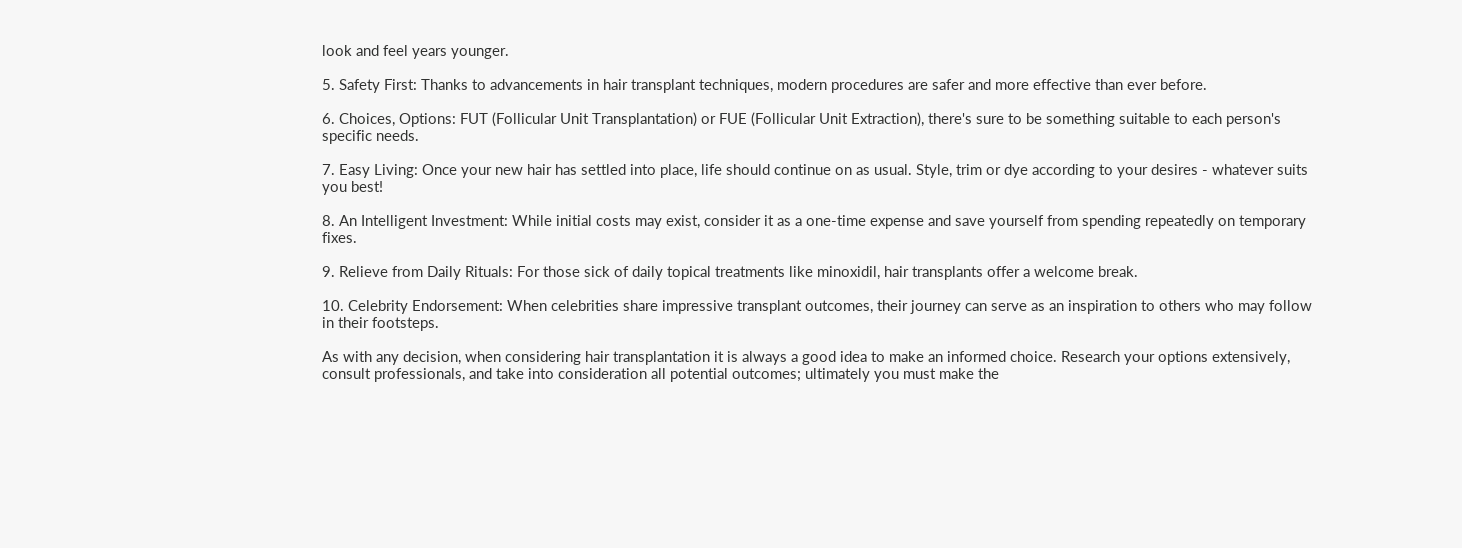look and feel years younger.

5. Safety First: Thanks to advancements in hair transplant techniques, modern procedures are safer and more effective than ever before.

6. Choices, Options: FUT (Follicular Unit Transplantation) or FUE (Follicular Unit Extraction), there's sure to be something suitable to each person's specific needs.

7. Easy Living: Once your new hair has settled into place, life should continue on as usual. Style, trim or dye according to your desires - whatever suits you best!

8. An Intelligent Investment: While initial costs may exist, consider it as a one-time expense and save yourself from spending repeatedly on temporary fixes.

9. Relieve from Daily Rituals: For those sick of daily topical treatments like minoxidil, hair transplants offer a welcome break.

10. Celebrity Endorsement: When celebrities share impressive transplant outcomes, their journey can serve as an inspiration to others who may follow in their footsteps.

As with any decision, when considering hair transplantation it is always a good idea to make an informed choice. Research your options extensively, consult professionals, and take into consideration all potential outcomes; ultimately you must make the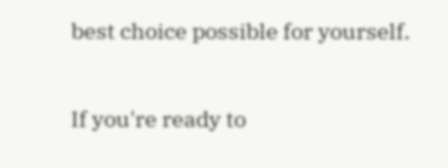best choice possible for yourself.

If you're ready to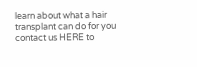learn about what a hair transplant can do for you contact us HERE to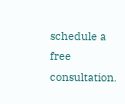schedule a free consultation.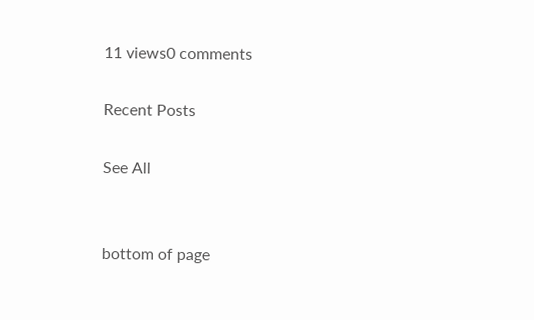11 views0 comments

Recent Posts

See All


bottom of page